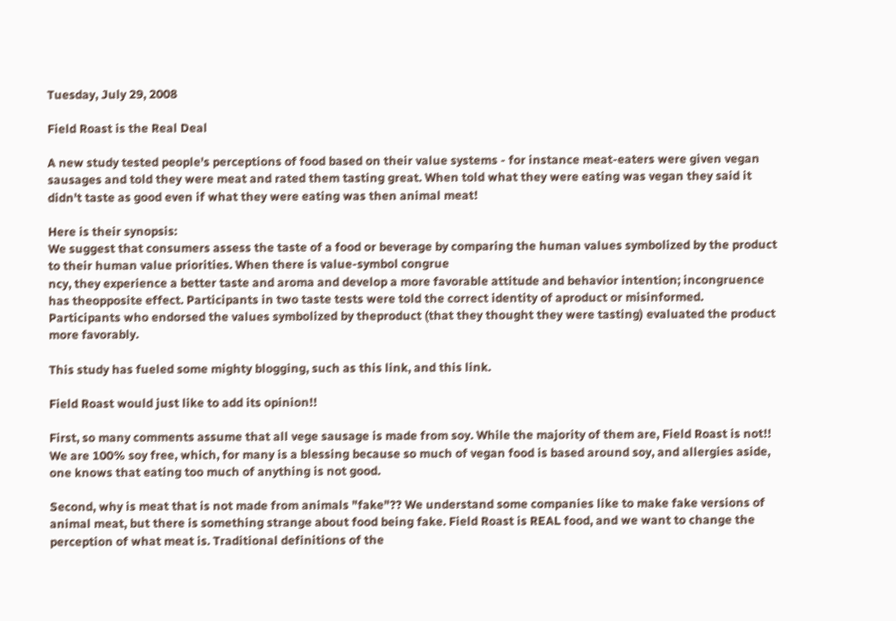Tuesday, July 29, 2008

Field Roast is the Real Deal

A new study tested people's perceptions of food based on their value systems - for instance meat-eaters were given vegan sausages and told they were meat and rated them tasting great. When told what they were eating was vegan they said it didn't taste as good even if what they were eating was then animal meat!

Here is their synopsis:
We suggest that consumers assess the taste of a food or beverage by comparing the human values symbolized by the product to their human value priorities. When there is value-symbol congrue
ncy, they experience a better taste and aroma and develop a more favorable attitude and behavior intention; incongruence has theopposite effect. Participants in two taste tests were told the correct identity of aproduct or misinformed. Participants who endorsed the values symbolized by theproduct (that they thought they were tasting) evaluated the product more favorably.

This study has fueled some mighty blogging, such as this link, and this link.

Field Roast would just like to add its opinion!!

First, so many comments assume that all vege sausage is made from soy. While the majority of them are, Field Roast is not!! We are 100% soy free, which, for many is a blessing because so much of vegan food is based around soy, and allergies aside, one knows that eating too much of anything is not good.

Second, why is meat that is not made from animals "fake"?? We understand some companies like to make fake versions of animal meat, but there is something strange about food being fake. Field Roast is REAL food, and we want to change the perception of what meat is. Traditional definitions of the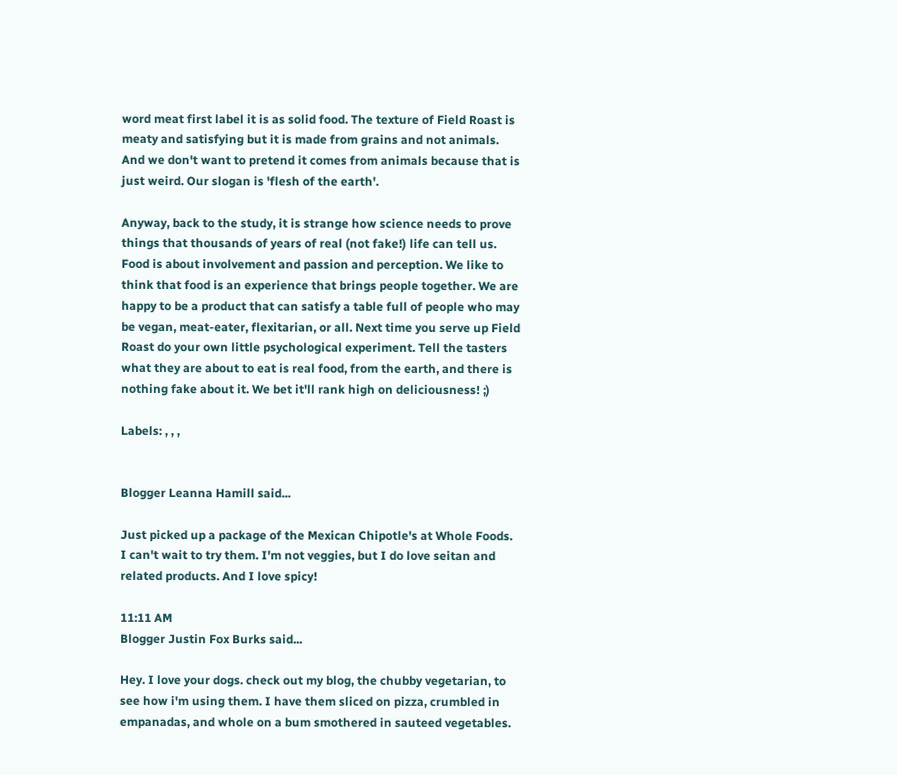word meat first label it is as solid food. The texture of Field Roast is meaty and satisfying but it is made from grains and not animals. And we don't want to pretend it comes from animals because that is just weird. Our slogan is 'flesh of the earth'.

Anyway, back to the study, it is strange how science needs to prove things that thousands of years of real (not fake!) life can tell us. Food is about involvement and passion and perception. We like to think that food is an experience that brings people together. We are happy to be a product that can satisfy a table full of people who may be vegan, meat-eater, flexitarian, or all. Next time you serve up Field Roast do your own little psychological experiment. Tell the tasters what they are about to eat is real food, from the earth, and there is nothing fake about it. We bet it'll rank high on deliciousness! ;)

Labels: , , ,


Blogger Leanna Hamill said...

Just picked up a package of the Mexican Chipotle's at Whole Foods. I can't wait to try them. I'm not veggies, but I do love seitan and related products. And I love spicy!

11:11 AM
Blogger Justin Fox Burks said...

Hey. I love your dogs. check out my blog, the chubby vegetarian, to see how i'm using them. I have them sliced on pizza, crumbled in empanadas, and whole on a bum smothered in sauteed vegetables.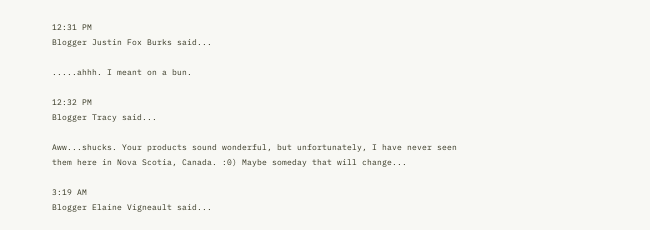12:31 PM
Blogger Justin Fox Burks said...

.....ahhh. I meant on a bun.

12:32 PM
Blogger Tracy said...

Aww...shucks. Your products sound wonderful, but unfortunately, I have never seen them here in Nova Scotia, Canada. :0) Maybe someday that will change...

3:19 AM
Blogger Elaine Vigneault said...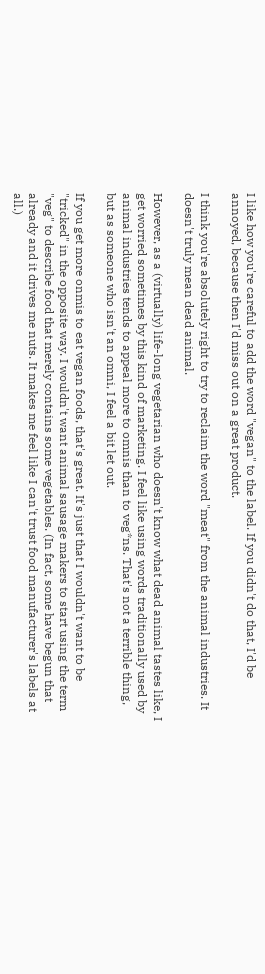I like how you're careful to add the word "vegan" to the label. If you didn't do that, I'd be annoyed, because then I'd miss out on a great product.

I think you're absolutely right to try to reclaim the word "meat" from the animal industries. It doesn't truly mean dead animal.

However, as a (virtually) life-long vegetarian who doesn't know what dead animal tastes like, I get worried sometimes by this kind of marketing. I feel like using words traditionally used by animal industries tends to appeal more to omnis than to veg*ns. That's not a terrible thing, but as someone who isn't an omni, I feel a bit let out.

If you get more onmis to eat vegan foods, that's great. It's just that I wouldn't want to be "tricked" in the opposite way. I wouldn't want animal sausage makers to start using the term "veg" to describe food that merely contains some vegetables. (In fact, some have begun that already and it drives me nuts. It makes me feel like I can't trust food manufacturer's labels at all.)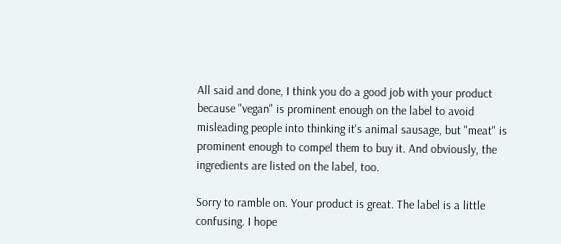All said and done, I think you do a good job with your product because "vegan" is prominent enough on the label to avoid misleading people into thinking it's animal sausage, but "meat" is prominent enough to compel them to buy it. And obviously, the ingredients are listed on the label, too.

Sorry to ramble on. Your product is great. The label is a little confusing. I hope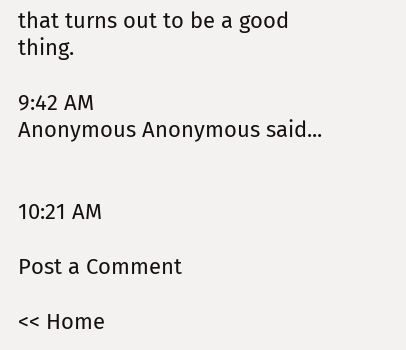that turns out to be a good thing.

9:42 AM
Anonymous Anonymous said...


10:21 AM

Post a Comment

<< Home